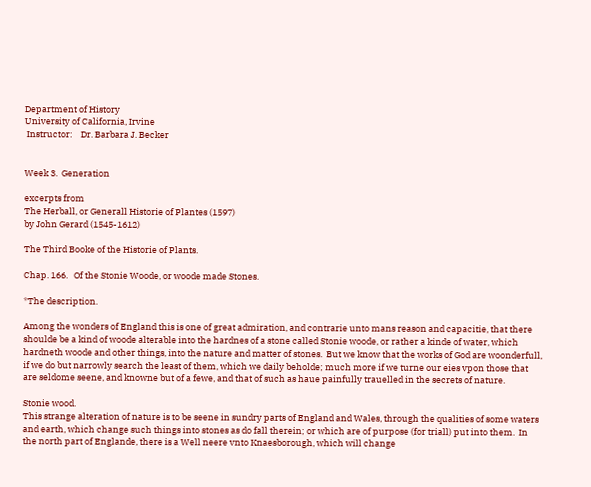Department of History
University of California, Irvine
 Instructor:    Dr. Barbara J. Becker


Week 3.  Generation

excerpts from
The Herball, or Generall Historie of Plantes (1597)
by John Gerard (1545-1612)

The Third Booke of the Historie of Plants.

Chap. 166.   Of the Stonie Woode, or woode made Stones.

*The description.

Among the wonders of England this is one of great admiration, and contrarie unto mans reason and capacitie, that there shoulde be a kind of woode alterable into the hardnes of a stone called Stonie woode, or rather a kinde of water, which hardneth woode and other things, into the nature and matter of stones.  But we know that the works of God are woonderfull, if we do but narrowly search the least of them, which we daily beholde; much more if we turne our eies vpon those that are seldome seene, and knowne but of a fewe, and that of such as haue painfully trauelled in the secrets of nature.

Stonie wood.
This strange alteration of nature is to be seene in sundry parts of England and Wales, through the qualities of some waters and earth, which change such things into stones as do fall therein; or which are of purpose (for triall) put into them.  In the north part of Englande, there is a Well neere vnto Knaesborough, which will change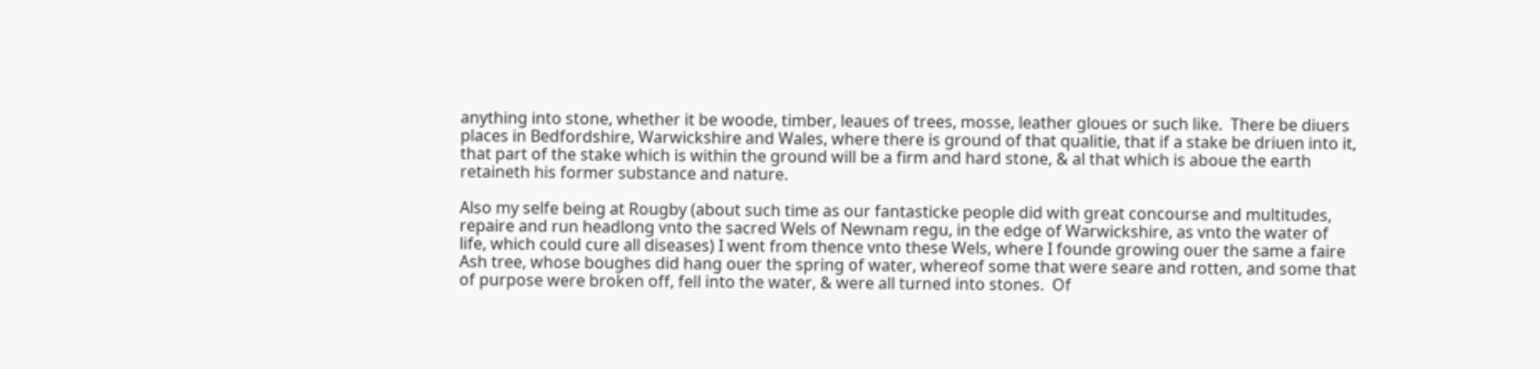anything into stone, whether it be woode, timber, leaues of trees, mosse, leather gloues or such like.  There be diuers places in Bedfordshire, Warwickshire and Wales, where there is ground of that qualitie, that if a stake be driuen into it, that part of the stake which is within the ground will be a firm and hard stone, & al that which is aboue the earth retaineth his former substance and nature.

Also my selfe being at Rougby (about such time as our fantasticke people did with great concourse and multitudes, repaire and run headlong vnto the sacred Wels of Newnam regu, in the edge of Warwickshire, as vnto the water of life, which could cure all diseases) I went from thence vnto these Wels, where I founde growing ouer the same a faire Ash tree, whose boughes did hang ouer the spring of water, whereof some that were seare and rotten, and some that of purpose were broken off, fell into the water, & were all turned into stones.  Of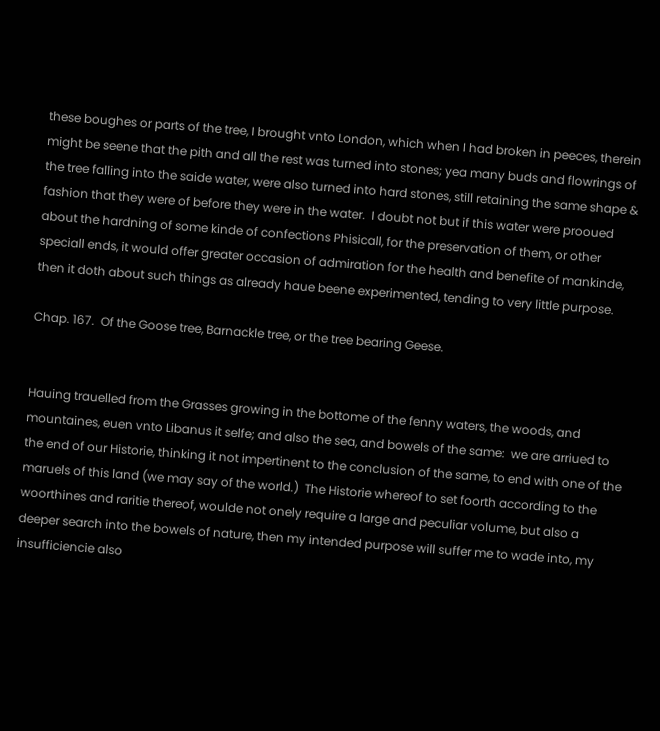these boughes or parts of the tree, I brought vnto London, which when I had broken in peeces, therein might be seene that the pith and all the rest was turned into stones; yea many buds and flowrings of the tree falling into the saide water, were also turned into hard stones, still retaining the same shape & fashion that they were of before they were in the water.  I doubt not but if this water were prooued about the hardning of some kinde of confections Phisicall, for the preservation of them, or other speciall ends, it would offer greater occasion of admiration for the health and benefite of mankinde, then it doth about such things as already haue beene experimented, tending to very little purpose.

Chap. 167.  Of the Goose tree, Barnackle tree, or the tree bearing Geese.


Hauing trauelled from the Grasses growing in the bottome of the fenny waters, the woods, and mountaines, euen vnto Libanus it selfe; and also the sea, and bowels of the same:  we are arriued to the end of our Historie, thinking it not impertinent to the conclusion of the same, to end with one of the maruels of this land (we may say of the world.)  The Historie whereof to set foorth according to the woorthines and raritie thereof, woulde not onely require a large and peculiar volume, but also a deeper search into the bowels of nature, then my intended purpose will suffer me to wade into, my insufficiencie also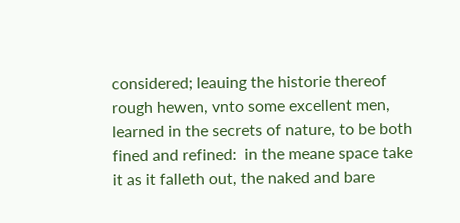considered; leauing the historie thereof rough hewen, vnto some excellent men, learned in the secrets of nature, to be both fined and refined:  in the meane space take it as it falleth out, the naked and bare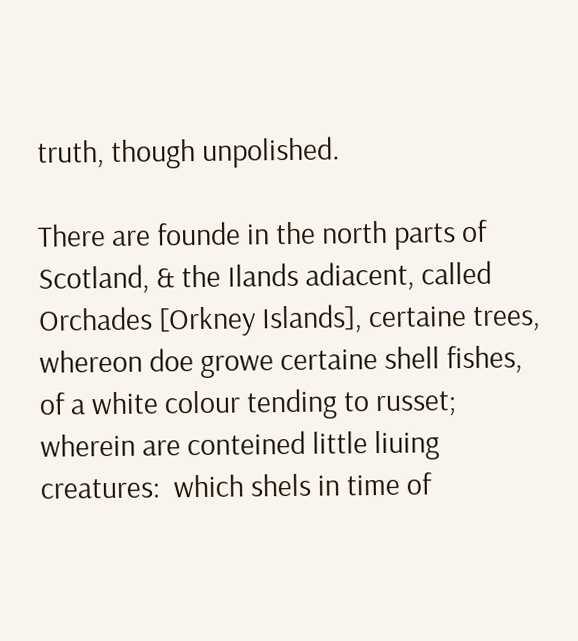truth, though unpolished.

There are founde in the north parts of Scotland, & the Ilands adiacent, called Orchades [Orkney Islands], certaine trees, whereon doe growe certaine shell fishes, of a white colour tending to russet; wherein are conteined little liuing creatures:  which shels in time of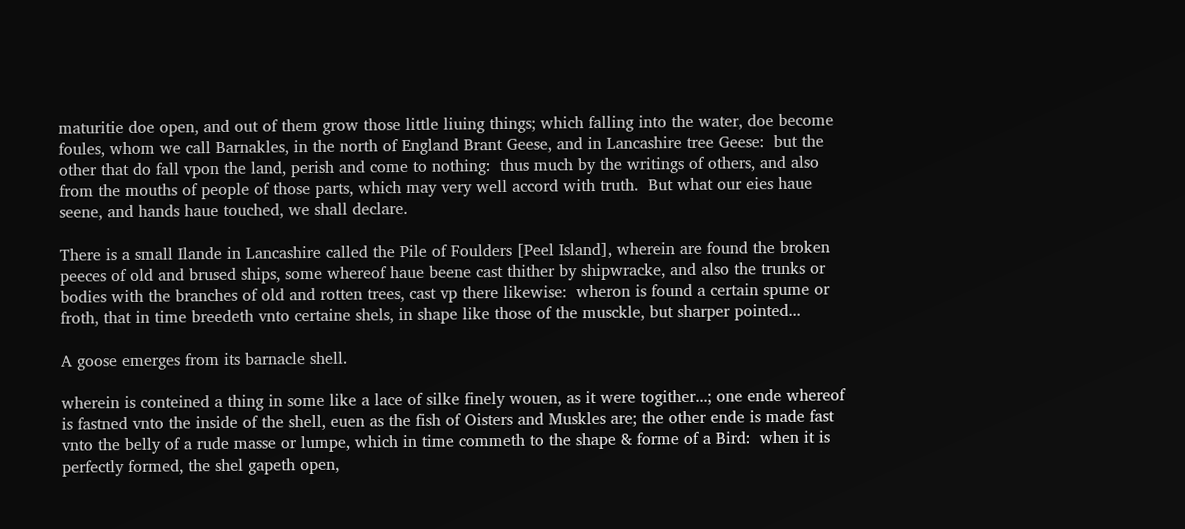maturitie doe open, and out of them grow those little liuing things; which falling into the water, doe become foules, whom we call Barnakles, in the north of England Brant Geese, and in Lancashire tree Geese:  but the other that do fall vpon the land, perish and come to nothing:  thus much by the writings of others, and also from the mouths of people of those parts, which may very well accord with truth.  But what our eies haue seene, and hands haue touched, we shall declare.

There is a small Ilande in Lancashire called the Pile of Foulders [Peel Island], wherein are found the broken peeces of old and brused ships, some whereof haue beene cast thither by shipwracke, and also the trunks or bodies with the branches of old and rotten trees, cast vp there likewise:  wheron is found a certain spume or froth, that in time breedeth vnto certaine shels, in shape like those of the musckle, but sharper pointed...

A goose emerges from its barnacle shell.

wherein is conteined a thing in some like a lace of silke finely wouen, as it were togither...; one ende whereof is fastned vnto the inside of the shell, euen as the fish of Oisters and Muskles are; the other ende is made fast vnto the belly of a rude masse or lumpe, which in time commeth to the shape & forme of a Bird:  when it is perfectly formed, the shel gapeth open,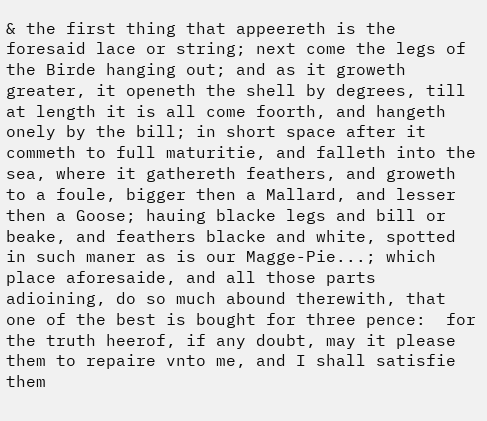& the first thing that appeereth is the foresaid lace or string; next come the legs of the Birde hanging out; and as it groweth greater, it openeth the shell by degrees, till at length it is all come foorth, and hangeth onely by the bill; in short space after it commeth to full maturitie, and falleth into the sea, where it gathereth feathers, and groweth to a foule, bigger then a Mallard, and lesser then a Goose; hauing blacke legs and bill or beake, and feathers blacke and white, spotted in such maner as is our Magge-Pie...; which place aforesaide, and all those parts adioining, do so much abound therewith, that one of the best is bought for three pence:  for the truth heerof, if any doubt, may it please them to repaire vnto me, and I shall satisfie them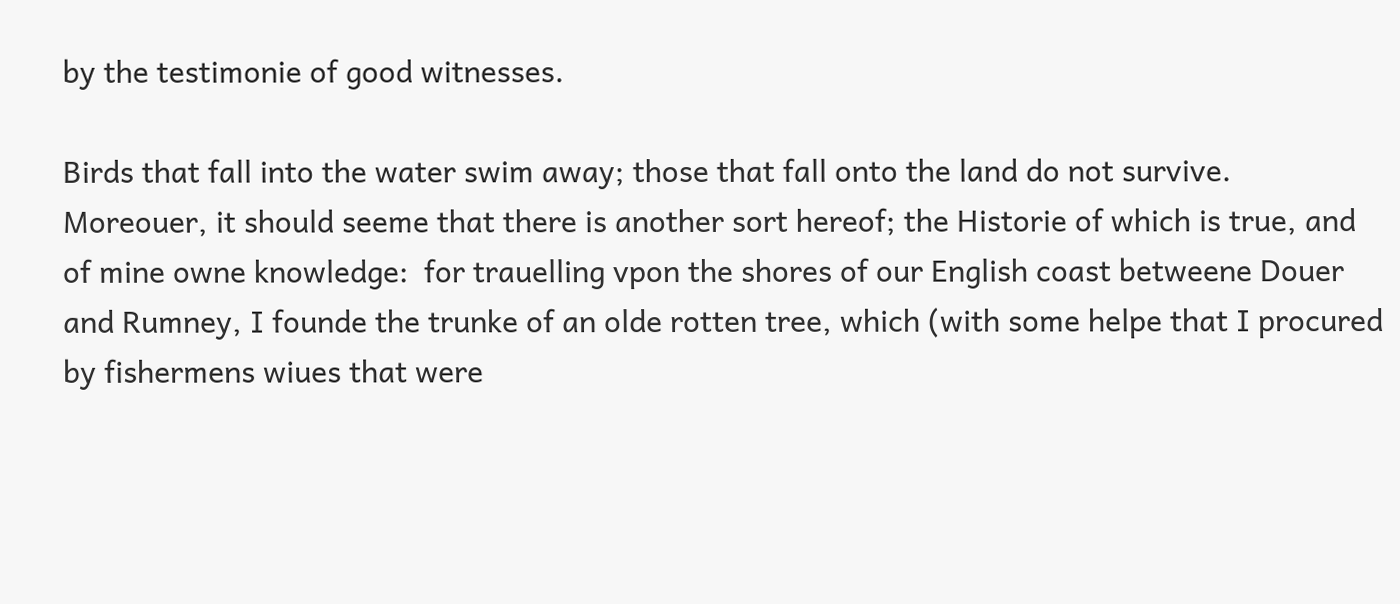by the testimonie of good witnesses.

Birds that fall into the water swim away; those that fall onto the land do not survive.
Moreouer, it should seeme that there is another sort hereof; the Historie of which is true, and of mine owne knowledge:  for trauelling vpon the shores of our English coast betweene Douer and Rumney, I founde the trunke of an olde rotten tree, which (with some helpe that I procured by fishermens wiues that were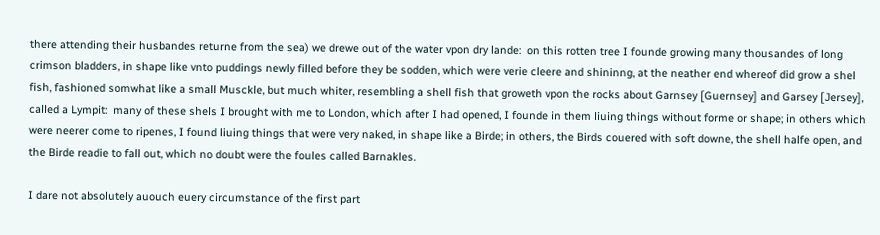there attending their husbandes returne from the sea) we drewe out of the water vpon dry lande:  on this rotten tree I founde growing many thousandes of long crimson bladders, in shape like vnto puddings newly filled before they be sodden, which were verie cleere and shininng, at the neather end whereof did grow a shel fish, fashioned somwhat like a small Musckle, but much whiter, resembling a shell fish that groweth vpon the rocks about Garnsey [Guernsey] and Garsey [Jersey], called a Lympit:  many of these shels I brought with me to London, which after I had opened, I founde in them liuing things without forme or shape; in others which were neerer come to ripenes, I found liuing things that were very naked, in shape like a Birde; in others, the Birds couered with soft downe, the shell halfe open, and the Birde readie to fall out, which no doubt were the foules called Barnakles.

I dare not absolutely auouch euery circumstance of the first part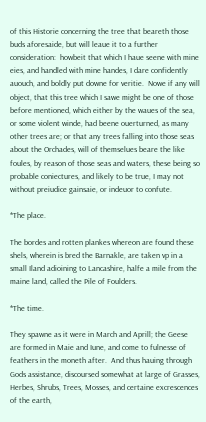of this Historie concerning the tree that beareth those buds aforesaide, but will leaue it to a further consideration:  howbeit that which I haue seene with mine eies, and handled with mine handes, I dare confidently auouch, and boldly put downe for veritie.  Nowe if any will object, that this tree which I sawe might be one of those before mentioned, which either by the waues of the sea, or some violent winde, had beene ouerturned, as many other trees are; or that any trees falling into those seas about the Orchades, will of themselues beare the like foules, by reason of those seas and waters, these being so probable coniectures, and likely to be true, I may not without preiudice gainsaie, or indeuor to confute.

*The place.

The bordes and rotten plankes whereon are found these shels, wherein is bred the Barnakle, are taken vp in a small Iland adioining to Lancashire, halfe a mile from the maine land, called the Pile of Foulders.

*The time.

They spawne as it were in March and Aprill; the Geese are formed in Maie and Iune, and come to fulnesse of feathers in the moneth after.  And thus hauing through Gods assistance, discoursed somewhat at large of Grasses, Herbes, Shrubs, Trees, Mosses, and certaine excrescences of the earth,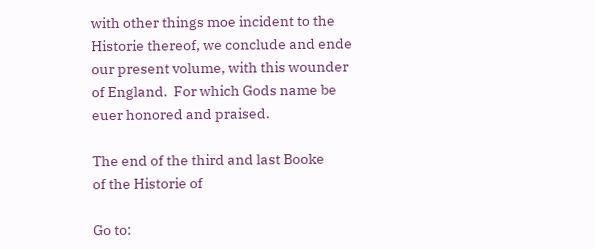with other things moe incident to the Historie thereof, we conclude and ende our present volume, with this wounder of England.  For which Gods name be euer honored and praised.

The end of the third and last Booke
of the Historie of

Go to: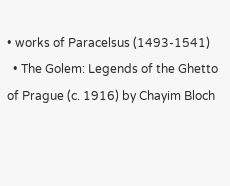• works of Paracelsus (1493-1541)
  • The Golem: Legends of the Ghetto of Prague (c. 1916) by Chayim Bloch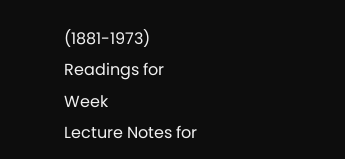(1881-1973)
Readings for Week
Lecture Notes for